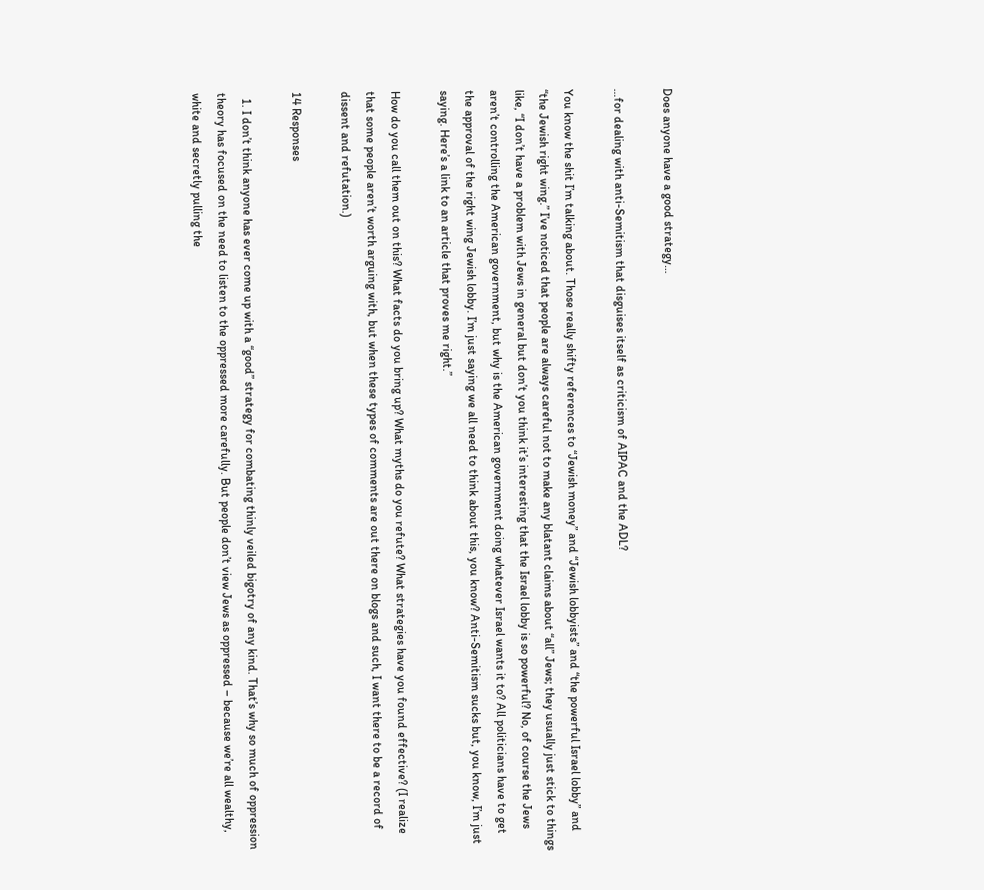Does anyone have a good strategy…

…for dealing with anti-Semitism that disguises itself as criticism of AIPAC and the ADL?

You know the shit I’m talking about. Those really shifty references to “Jewish money” and “Jewish lobbyists” and “the powerful Israel lobby” and “the Jewish right wing.” I’ve noticed that people are always careful not to make any blatant claims about “all” Jews; they usually just stick to things like, “I don’t have a problem with Jews in general but don’t you think it’s interesting that the Israel lobby is so powerful? No, of course the Jews aren’t controlling the American government, but why is the American government doing whatever Israel wants it to? All politicians have to get the approval of the right wing Jewish lobby. I’m just saying we all need to think about this, you know? Anti-Semitism sucks but, you know, I’m just saying. Here’s a link to an article that proves me right.”

How do you call them out on this? What facts do you bring up? What myths do you refute? What strategies have you found effective? (I realize that some people aren’t worth arguing with, but when these types of comments are out there on blogs and such, I want there to be a record of dissent and refutation.)

14 Responses

  1. I don’t think anyone has ever come up with a “good” strategy for combating thinly veiled bigotry of any kind. That’s why so much of oppression theory has focused on the need to listen to the oppressed more carefully. But people don’t view Jews as oppressed – because we’re all wealthy, white and secretly pulling the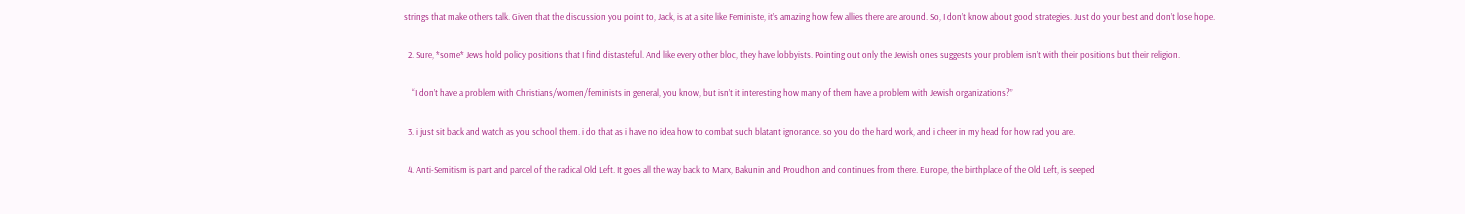strings that make others talk. Given that the discussion you point to, Jack, is at a site like Feministe, it’s amazing how few allies there are around. So, I don’t know about good strategies. Just do your best and don’t lose hope.

  2. Sure, *some* Jews hold policy positions that I find distasteful. And like every other bloc, they have lobbyists. Pointing out only the Jewish ones suggests your problem isn’t with their positions but their religion.

    “I don’t have a problem with Christians/women/feminists in general, you know, but isn’t it interesting how many of them have a problem with Jewish organizations?”

  3. i just sit back and watch as you school them. i do that as i have no idea how to combat such blatant ignorance. so you do the hard work, and i cheer in my head for how rad you are.

  4. Anti-Semitism is part and parcel of the radical Old Left. It goes all the way back to Marx, Bakunin and Proudhon and continues from there. Europe, the birthplace of the Old Left, is seeped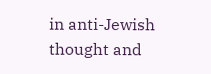in anti-Jewish thought and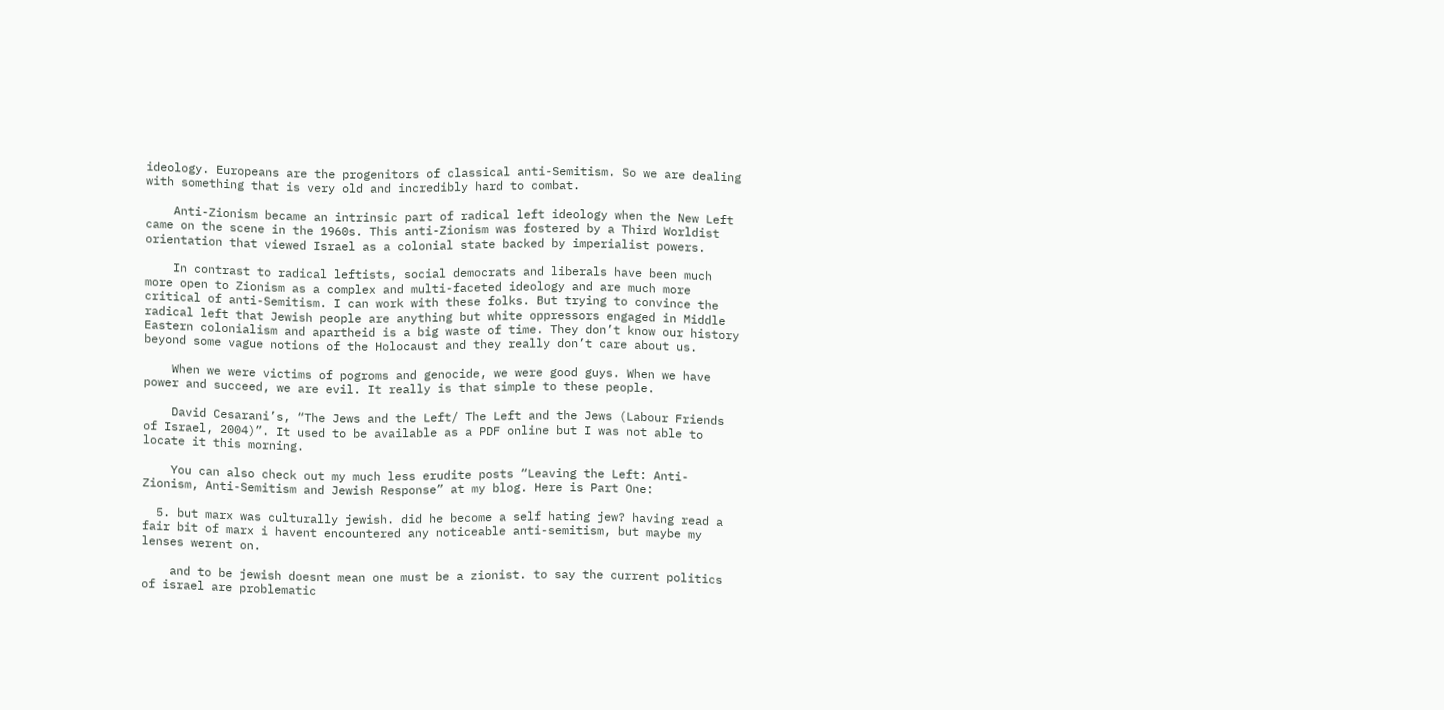ideology. Europeans are the progenitors of classical anti-Semitism. So we are dealing with something that is very old and incredibly hard to combat.

    Anti-Zionism became an intrinsic part of radical left ideology when the New Left came on the scene in the 1960s. This anti-Zionism was fostered by a Third Worldist orientation that viewed Israel as a colonial state backed by imperialist powers.

    In contrast to radical leftists, social democrats and liberals have been much more open to Zionism as a complex and multi-faceted ideology and are much more critical of anti-Semitism. I can work with these folks. But trying to convince the radical left that Jewish people are anything but white oppressors engaged in Middle Eastern colonialism and apartheid is a big waste of time. They don’t know our history beyond some vague notions of the Holocaust and they really don’t care about us.

    When we were victims of pogroms and genocide, we were good guys. When we have power and succeed, we are evil. It really is that simple to these people.

    David Cesarani’s, “The Jews and the Left/ The Left and the Jews (Labour Friends of Israel, 2004)”. It used to be available as a PDF online but I was not able to locate it this morning.

    You can also check out my much less erudite posts “Leaving the Left: Anti-Zionism, Anti-Semitism and Jewish Response” at my blog. Here is Part One:

  5. but marx was culturally jewish. did he become a self hating jew? having read a fair bit of marx i havent encountered any noticeable anti-semitism, but maybe my lenses werent on.

    and to be jewish doesnt mean one must be a zionist. to say the current politics of israel are problematic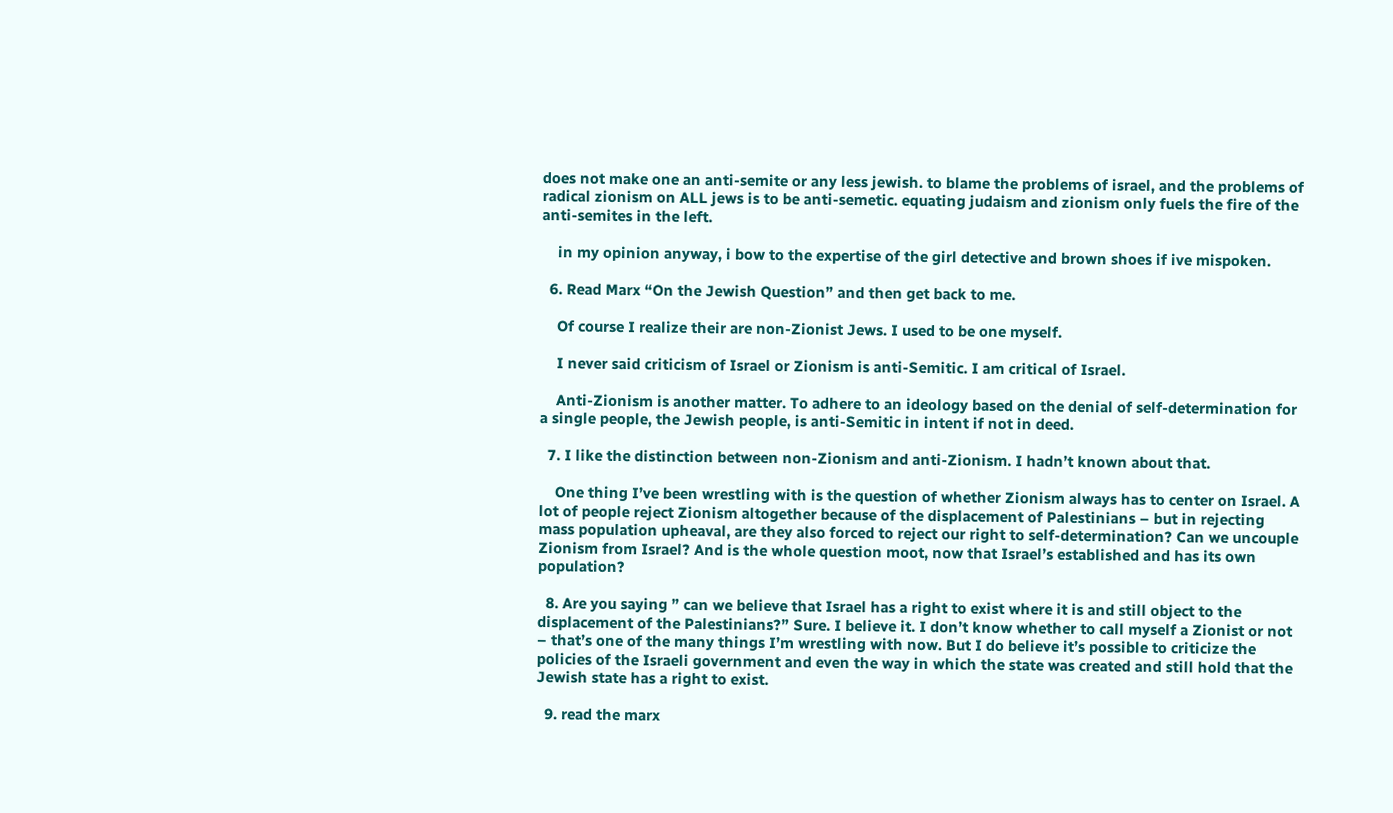does not make one an anti-semite or any less jewish. to blame the problems of israel, and the problems of radical zionism on ALL jews is to be anti-semetic. equating judaism and zionism only fuels the fire of the anti-semites in the left.

    in my opinion anyway, i bow to the expertise of the girl detective and brown shoes if ive mispoken.

  6. Read Marx “On the Jewish Question” and then get back to me.

    Of course I realize their are non-Zionist Jews. I used to be one myself.

    I never said criticism of Israel or Zionism is anti-Semitic. I am critical of Israel.

    Anti-Zionism is another matter. To adhere to an ideology based on the denial of self-determination for a single people, the Jewish people, is anti-Semitic in intent if not in deed.

  7. I like the distinction between non-Zionism and anti-Zionism. I hadn’t known about that.

    One thing I’ve been wrestling with is the question of whether Zionism always has to center on Israel. A lot of people reject Zionism altogether because of the displacement of Palestinians – but in rejecting mass population upheaval, are they also forced to reject our right to self-determination? Can we uncouple Zionism from Israel? And is the whole question moot, now that Israel’s established and has its own population?

  8. Are you saying ” can we believe that Israel has a right to exist where it is and still object to the displacement of the Palestinians?” Sure. I believe it. I don’t know whether to call myself a Zionist or not – that’s one of the many things I’m wrestling with now. But I do believe it’s possible to criticize the policies of the Israeli government and even the way in which the state was created and still hold that the Jewish state has a right to exist.

  9. read the marx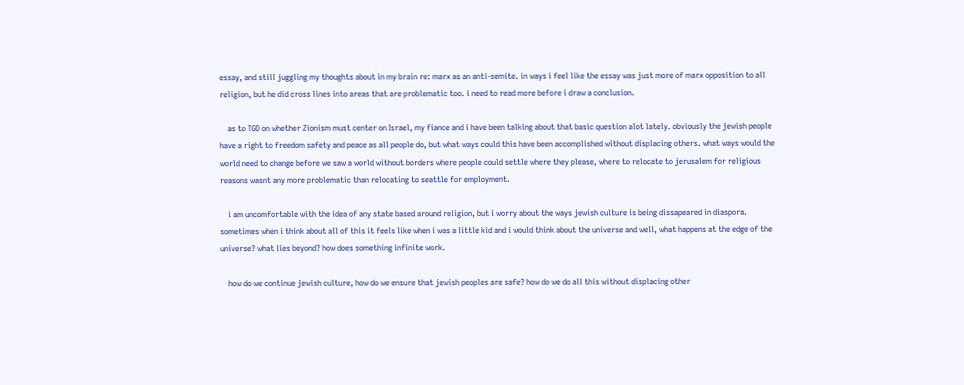essay, and still juggling my thoughts about in my brain re: marx as an anti-semite. in ways i feel like the essay was just more of marx opposition to all religion, but he did cross lines into areas that are problematic too. i need to read more before i draw a conclusion.

    as to TGD on whether Zionism must center on Israel, my fiance and i have been talking about that basic question alot lately. obviously the jewish people have a right to freedom safety and peace as all people do, but what ways could this have been accomplished without displacing others. what ways would the world need to change before we saw a world without borders where people could settle where they please, where to relocate to jerusalem for religious reasons wasnt any more problematic than relocating to seattle for employment.

    i am uncomfortable with the idea of any state based around religion, but i worry about the ways jewish culture is being dissapeared in diaspora. sometimes when i think about all of this it feels like when i was a little kid and i would think about the universe and well, what happens at the edge of the universe? what lies beyond? how does something infinite work.

    how do we continue jewish culture, how do we ensure that jewish peoples are safe? how do we do all this without displacing other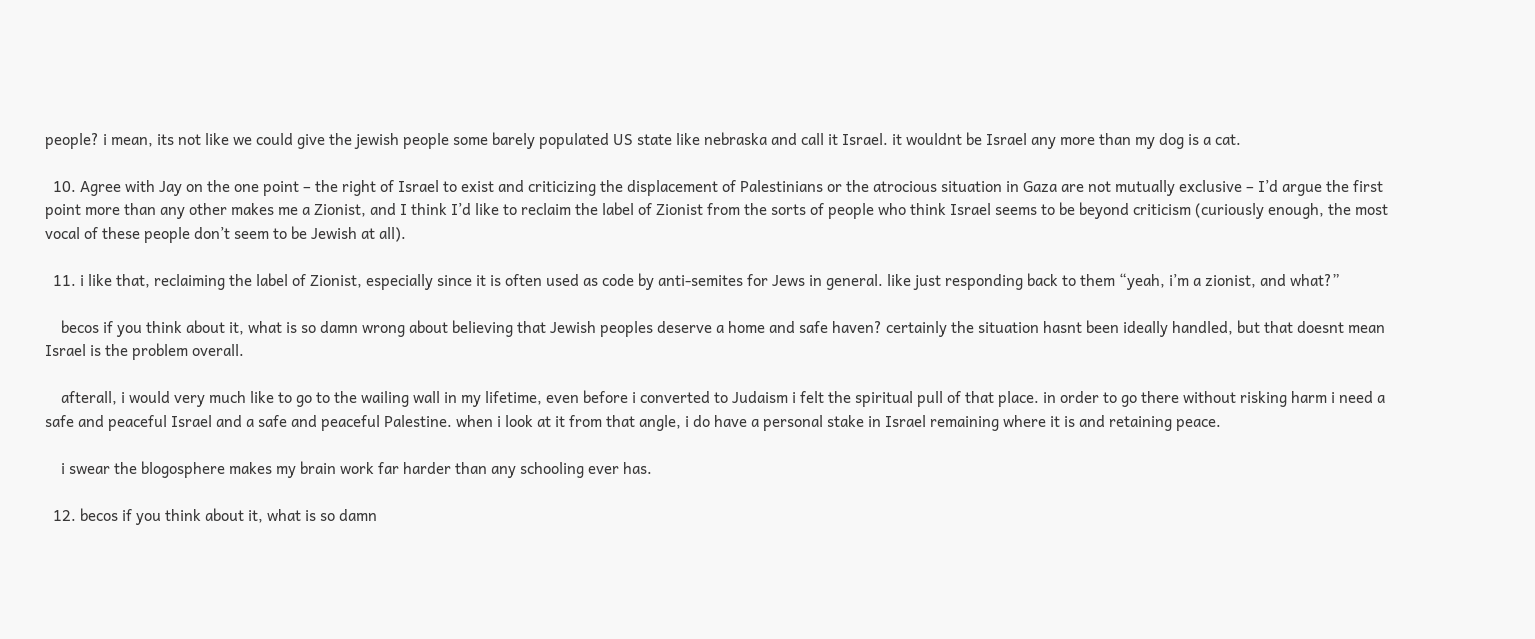people? i mean, its not like we could give the jewish people some barely populated US state like nebraska and call it Israel. it wouldnt be Israel any more than my dog is a cat.

  10. Agree with Jay on the one point – the right of Israel to exist and criticizing the displacement of Palestinians or the atrocious situation in Gaza are not mutually exclusive – I’d argue the first point more than any other makes me a Zionist, and I think I’d like to reclaim the label of Zionist from the sorts of people who think Israel seems to be beyond criticism (curiously enough, the most vocal of these people don’t seem to be Jewish at all).

  11. i like that, reclaiming the label of Zionist, especially since it is often used as code by anti-semites for Jews in general. like just responding back to them “yeah, i’m a zionist, and what?”

    becos if you think about it, what is so damn wrong about believing that Jewish peoples deserve a home and safe haven? certainly the situation hasnt been ideally handled, but that doesnt mean Israel is the problem overall.

    afterall, i would very much like to go to the wailing wall in my lifetime, even before i converted to Judaism i felt the spiritual pull of that place. in order to go there without risking harm i need a safe and peaceful Israel and a safe and peaceful Palestine. when i look at it from that angle, i do have a personal stake in Israel remaining where it is and retaining peace.

    i swear the blogosphere makes my brain work far harder than any schooling ever has.

  12. becos if you think about it, what is so damn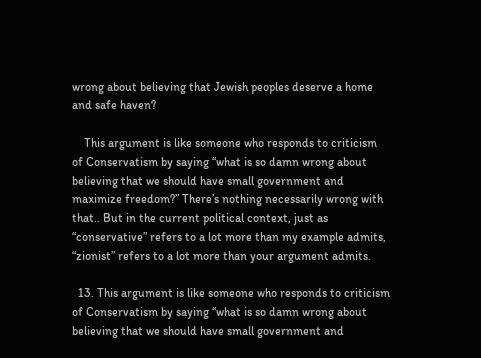wrong about believing that Jewish peoples deserve a home and safe haven?

    This argument is like someone who responds to criticism of Conservatism by saying “what is so damn wrong about believing that we should have small government and maximize freedom?” There’s nothing necessarily wrong with that.. But in the current political context, just as “conservative” refers to a lot more than my example admits, “zionist” refers to a lot more than your argument admits.

  13. This argument is like someone who responds to criticism of Conservatism by saying “what is so damn wrong about believing that we should have small government and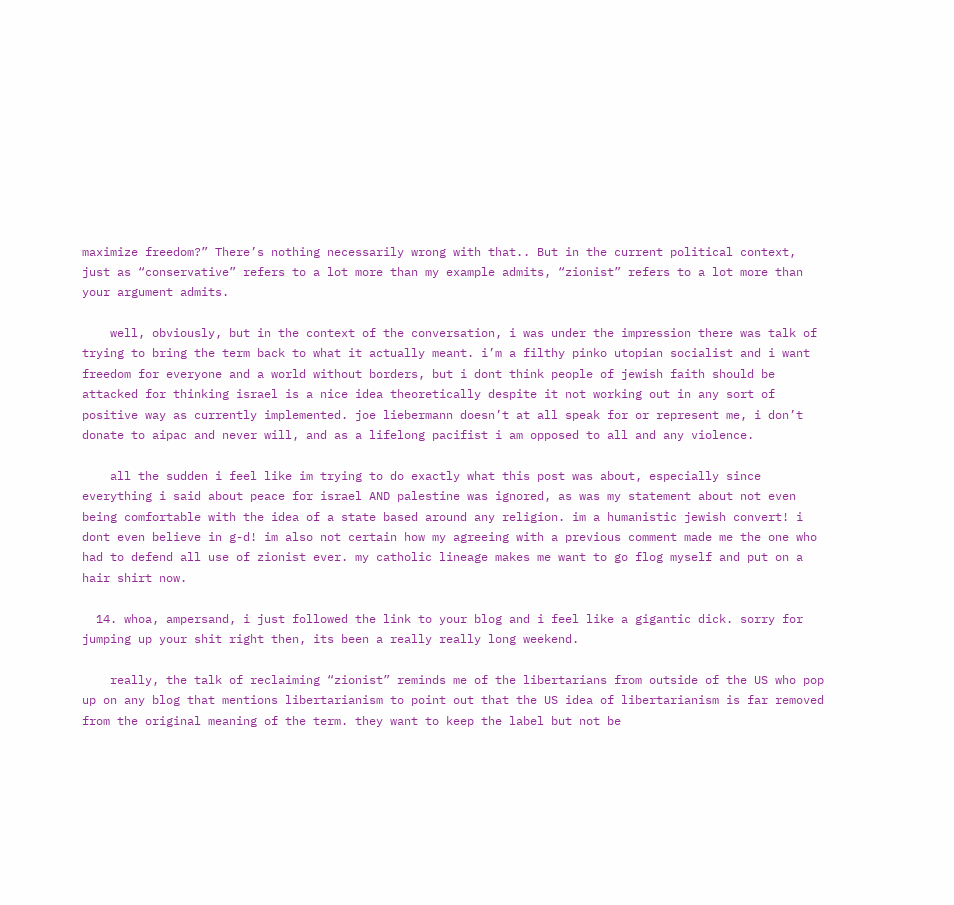maximize freedom?” There’s nothing necessarily wrong with that.. But in the current political context, just as “conservative” refers to a lot more than my example admits, “zionist” refers to a lot more than your argument admits.

    well, obviously, but in the context of the conversation, i was under the impression there was talk of trying to bring the term back to what it actually meant. i’m a filthy pinko utopian socialist and i want freedom for everyone and a world without borders, but i dont think people of jewish faith should be attacked for thinking israel is a nice idea theoretically despite it not working out in any sort of positive way as currently implemented. joe liebermann doesn’t at all speak for or represent me, i don’t donate to aipac and never will, and as a lifelong pacifist i am opposed to all and any violence.

    all the sudden i feel like im trying to do exactly what this post was about, especially since everything i said about peace for israel AND palestine was ignored, as was my statement about not even being comfortable with the idea of a state based around any religion. im a humanistic jewish convert! i dont even believe in g-d! im also not certain how my agreeing with a previous comment made me the one who had to defend all use of zionist ever. my catholic lineage makes me want to go flog myself and put on a hair shirt now.

  14. whoa, ampersand, i just followed the link to your blog and i feel like a gigantic dick. sorry for jumping up your shit right then, its been a really really long weekend.

    really, the talk of reclaiming “zionist” reminds me of the libertarians from outside of the US who pop up on any blog that mentions libertarianism to point out that the US idea of libertarianism is far removed from the original meaning of the term. they want to keep the label but not be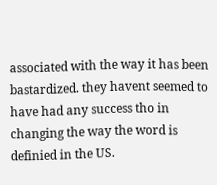associated with the way it has been bastardized. they havent seemed to have had any success tho in changing the way the word is definied in the US.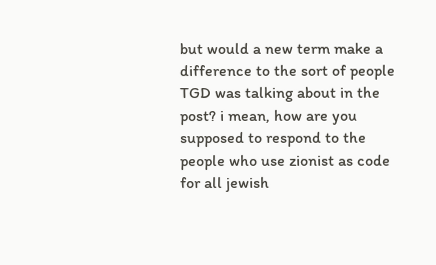but would a new term make a difference to the sort of people TGD was talking about in the post? i mean, how are you supposed to respond to the people who use zionist as code for all jewish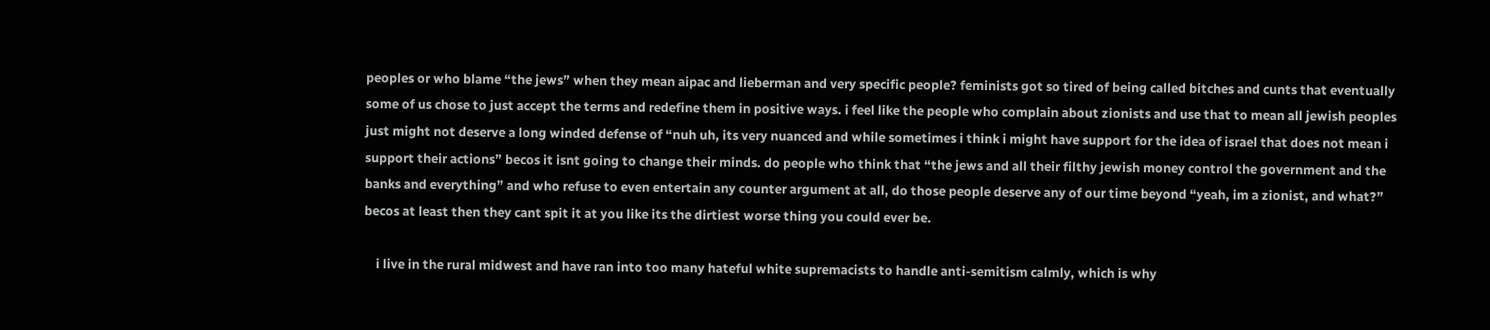peoples or who blame “the jews” when they mean aipac and lieberman and very specific people? feminists got so tired of being called bitches and cunts that eventually some of us chose to just accept the terms and redefine them in positive ways. i feel like the people who complain about zionists and use that to mean all jewish peoples just might not deserve a long winded defense of “nuh uh, its very nuanced and while sometimes i think i might have support for the idea of israel that does not mean i support their actions” becos it isnt going to change their minds. do people who think that “the jews and all their filthy jewish money control the government and the banks and everything” and who refuse to even entertain any counter argument at all, do those people deserve any of our time beyond “yeah, im a zionist, and what?” becos at least then they cant spit it at you like its the dirtiest worse thing you could ever be.

    i live in the rural midwest and have ran into too many hateful white supremacists to handle anti-semitism calmly, which is why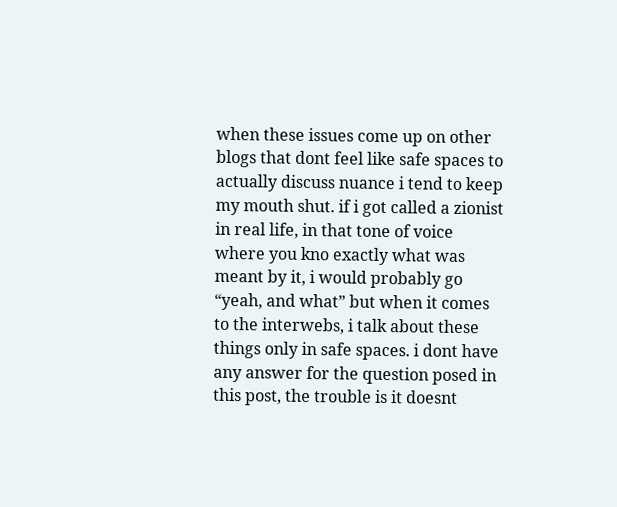when these issues come up on other blogs that dont feel like safe spaces to actually discuss nuance i tend to keep my mouth shut. if i got called a zionist in real life, in that tone of voice where you kno exactly what was meant by it, i would probably go “yeah, and what” but when it comes to the interwebs, i talk about these things only in safe spaces. i dont have any answer for the question posed in this post, the trouble is it doesnt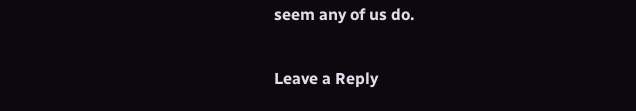seem any of us do.

Leave a Reply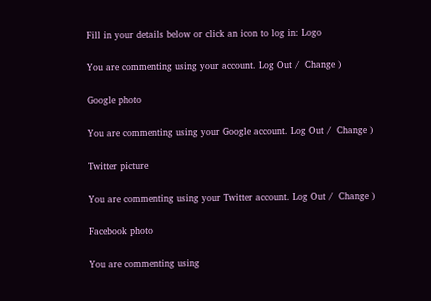Fill in your details below or click an icon to log in: Logo

You are commenting using your account. Log Out /  Change )

Google photo

You are commenting using your Google account. Log Out /  Change )

Twitter picture

You are commenting using your Twitter account. Log Out /  Change )

Facebook photo

You are commenting using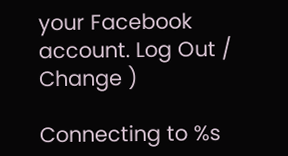your Facebook account. Log Out /  Change )

Connecting to %s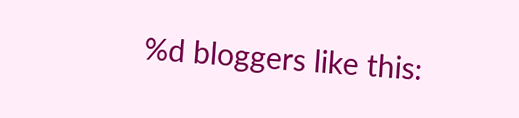%d bloggers like this: